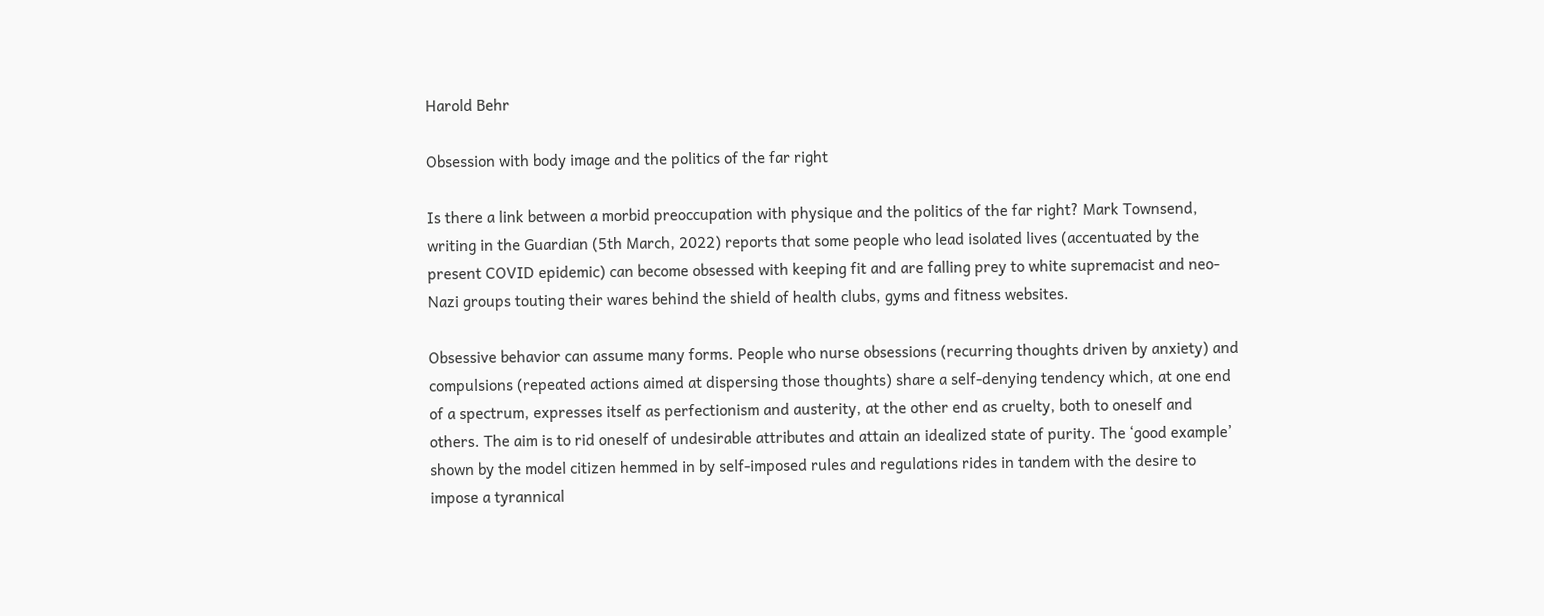Harold Behr

Obsession with body image and the politics of the far right

Is there a link between a morbid preoccupation with physique and the politics of the far right? Mark Townsend, writing in the Guardian (5th March, 2022) reports that some people who lead isolated lives (accentuated by the present COVID epidemic) can become obsessed with keeping fit and are falling prey to white supremacist and neo-Nazi groups touting their wares behind the shield of health clubs, gyms and fitness websites.

Obsessive behavior can assume many forms. People who nurse obsessions (recurring thoughts driven by anxiety) and compulsions (repeated actions aimed at dispersing those thoughts) share a self-denying tendency which, at one end of a spectrum, expresses itself as perfectionism and austerity, at the other end as cruelty, both to oneself and others. The aim is to rid oneself of undesirable attributes and attain an idealized state of purity. The ‘good example’ shown by the model citizen hemmed in by self-imposed rules and regulations rides in tandem with the desire to impose a tyrannical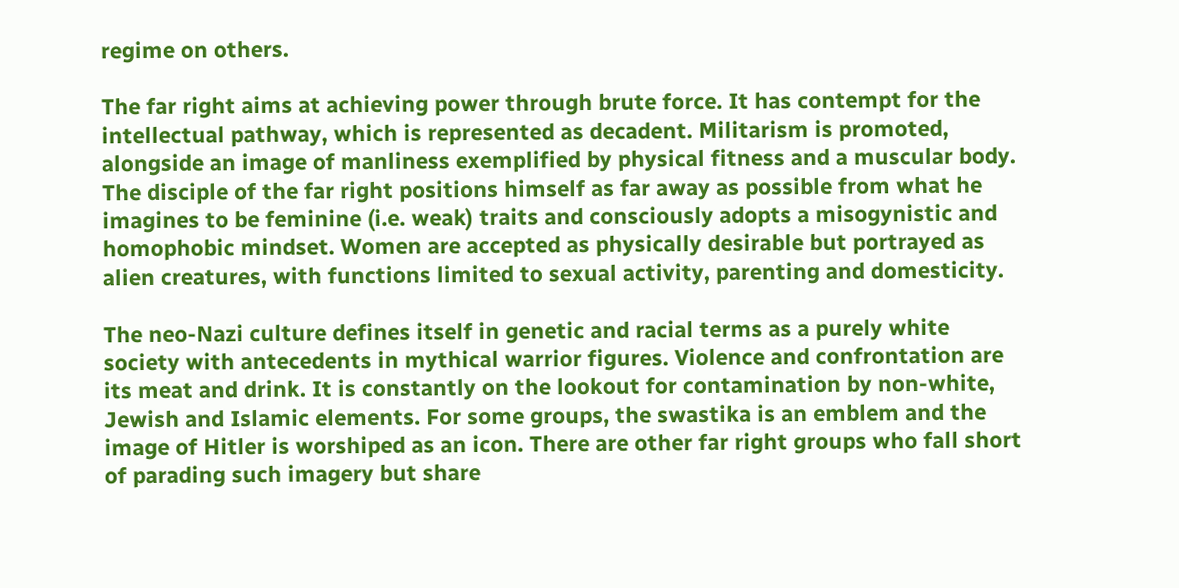regime on others.

The far right aims at achieving power through brute force. It has contempt for the intellectual pathway, which is represented as decadent. Militarism is promoted, alongside an image of manliness exemplified by physical fitness and a muscular body. The disciple of the far right positions himself as far away as possible from what he imagines to be feminine (i.e. weak) traits and consciously adopts a misogynistic and homophobic mindset. Women are accepted as physically desirable but portrayed as alien creatures, with functions limited to sexual activity, parenting and domesticity.

The neo-Nazi culture defines itself in genetic and racial terms as a purely white society with antecedents in mythical warrior figures. Violence and confrontation are its meat and drink. It is constantly on the lookout for contamination by non-white, Jewish and Islamic elements. For some groups, the swastika is an emblem and the image of Hitler is worshiped as an icon. There are other far right groups who fall short of parading such imagery but share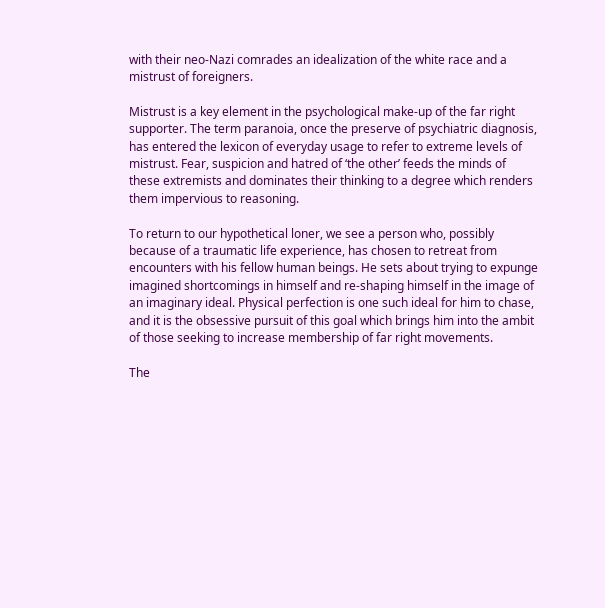with their neo-Nazi comrades an idealization of the white race and a mistrust of foreigners.

Mistrust is a key element in the psychological make-up of the far right supporter. The term paranoia, once the preserve of psychiatric diagnosis, has entered the lexicon of everyday usage to refer to extreme levels of mistrust. Fear, suspicion and hatred of ‘the other’ feeds the minds of these extremists and dominates their thinking to a degree which renders them impervious to reasoning.

To return to our hypothetical loner, we see a person who, possibly because of a traumatic life experience, has chosen to retreat from encounters with his fellow human beings. He sets about trying to expunge imagined shortcomings in himself and re-shaping himself in the image of an imaginary ideal. Physical perfection is one such ideal for him to chase, and it is the obsessive pursuit of this goal which brings him into the ambit of those seeking to increase membership of far right movements.

The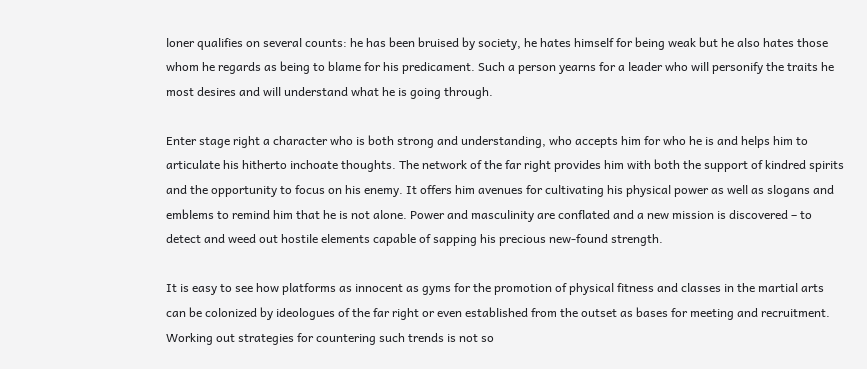loner qualifies on several counts: he has been bruised by society, he hates himself for being weak but he also hates those whom he regards as being to blame for his predicament. Such a person yearns for a leader who will personify the traits he most desires and will understand what he is going through.

Enter stage right a character who is both strong and understanding, who accepts him for who he is and helps him to articulate his hitherto inchoate thoughts. The network of the far right provides him with both the support of kindred spirits and the opportunity to focus on his enemy. It offers him avenues for cultivating his physical power as well as slogans and emblems to remind him that he is not alone. Power and masculinity are conflated and a new mission is discovered – to detect and weed out hostile elements capable of sapping his precious new-found strength.

It is easy to see how platforms as innocent as gyms for the promotion of physical fitness and classes in the martial arts can be colonized by ideologues of the far right or even established from the outset as bases for meeting and recruitment. Working out strategies for countering such trends is not so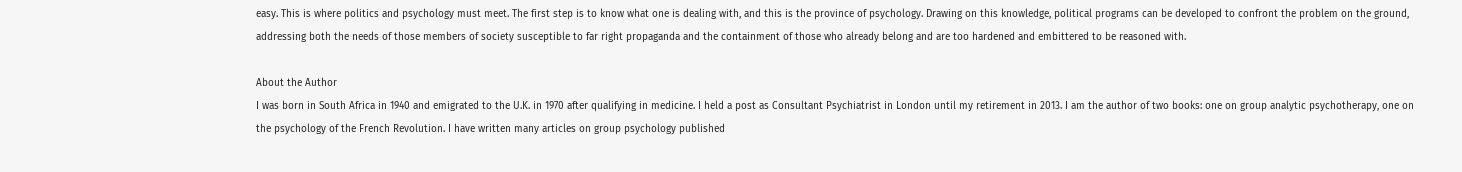easy. This is where politics and psychology must meet. The first step is to know what one is dealing with, and this is the province of psychology. Drawing on this knowledge, political programs can be developed to confront the problem on the ground, addressing both the needs of those members of society susceptible to far right propaganda and the containment of those who already belong and are too hardened and embittered to be reasoned with.

About the Author
I was born in South Africa in 1940 and emigrated to the U.K. in 1970 after qualifying in medicine. I held a post as Consultant Psychiatrist in London until my retirement in 2013. I am the author of two books: one on group analytic psychotherapy, one on the psychology of the French Revolution. I have written many articles on group psychology published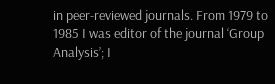in peer-reviewed journals. From 1979 to 1985 I was editor of the journal ‘Group Analysis’; I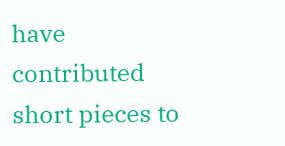have contributed short pieces to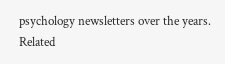psychology newsletters over the years.
Related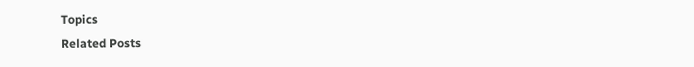Topics
Related Posts